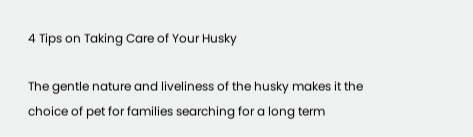4 Tips on Taking Care of Your Husky

The gentle nature and liveliness of the husky makes it the choice of pet for families searching for a long term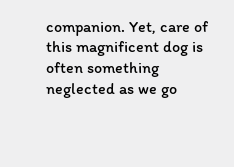companion. Yet, care of this magnificent dog is often something neglected as we go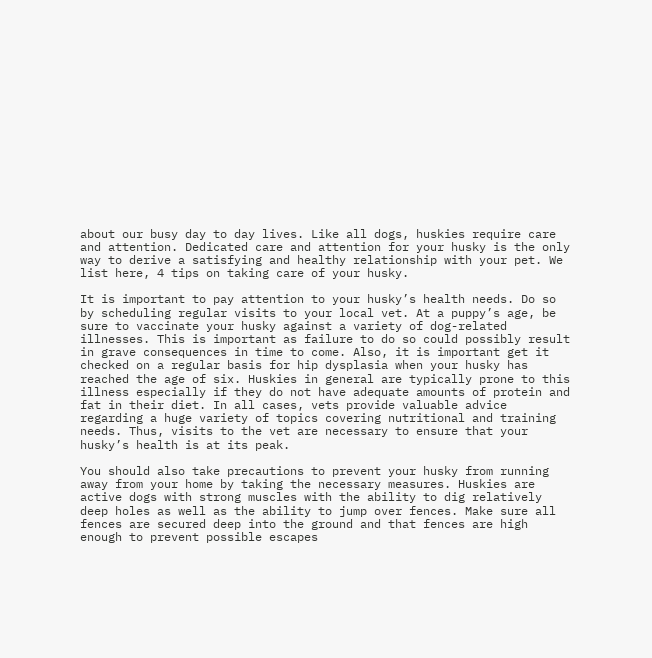about our busy day to day lives. Like all dogs, huskies require care and attention. Dedicated care and attention for your husky is the only way to derive a satisfying and healthy relationship with your pet. We list here, 4 tips on taking care of your husky.

It is important to pay attention to your husky’s health needs. Do so by scheduling regular visits to your local vet. At a puppy’s age, be sure to vaccinate your husky against a variety of dog-related illnesses. This is important as failure to do so could possibly result in grave consequences in time to come. Also, it is important get it checked on a regular basis for hip dysplasia when your husky has reached the age of six. Huskies in general are typically prone to this illness especially if they do not have adequate amounts of protein and fat in their diet. In all cases, vets provide valuable advice regarding a huge variety of topics covering nutritional and training needs. Thus, visits to the vet are necessary to ensure that your husky’s health is at its peak.

You should also take precautions to prevent your husky from running away from your home by taking the necessary measures. Huskies are active dogs with strong muscles with the ability to dig relatively deep holes as well as the ability to jump over fences. Make sure all fences are secured deep into the ground and that fences are high enough to prevent possible escapes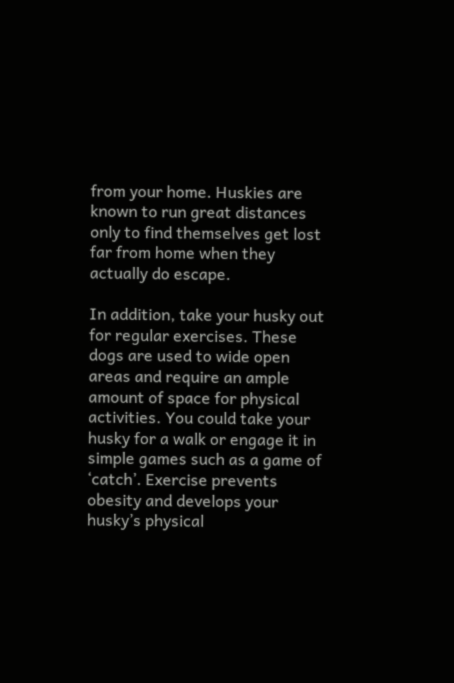from your home. Huskies are known to run great distances only to find themselves get lost far from home when they actually do escape.

In addition, take your husky out for regular exercises. These dogs are used to wide open areas and require an ample amount of space for physical activities. You could take your husky for a walk or engage it in simple games such as a game of ‘catch’. Exercise prevents obesity and develops your husky’s physical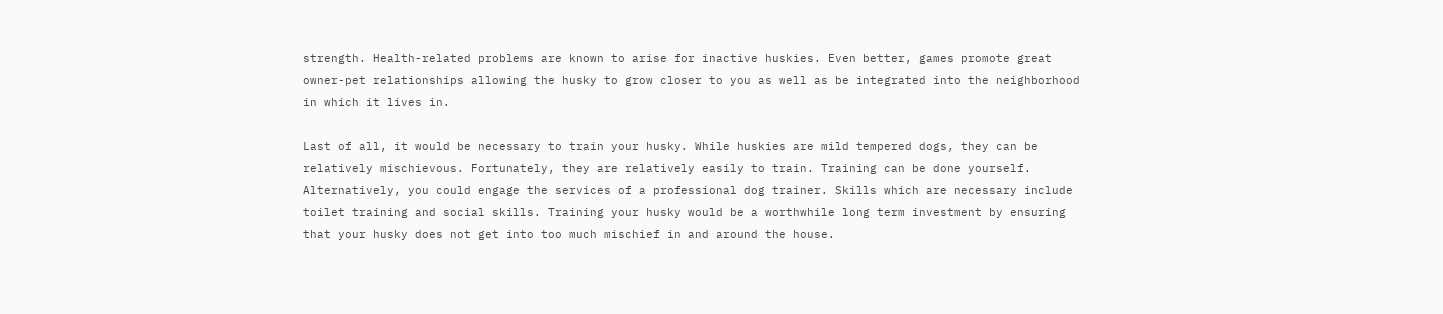strength. Health-related problems are known to arise for inactive huskies. Even better, games promote great owner-pet relationships allowing the husky to grow closer to you as well as be integrated into the neighborhood in which it lives in.

Last of all, it would be necessary to train your husky. While huskies are mild tempered dogs, they can be relatively mischievous. Fortunately, they are relatively easily to train. Training can be done yourself. Alternatively, you could engage the services of a professional dog trainer. Skills which are necessary include toilet training and social skills. Training your husky would be a worthwhile long term investment by ensuring that your husky does not get into too much mischief in and around the house.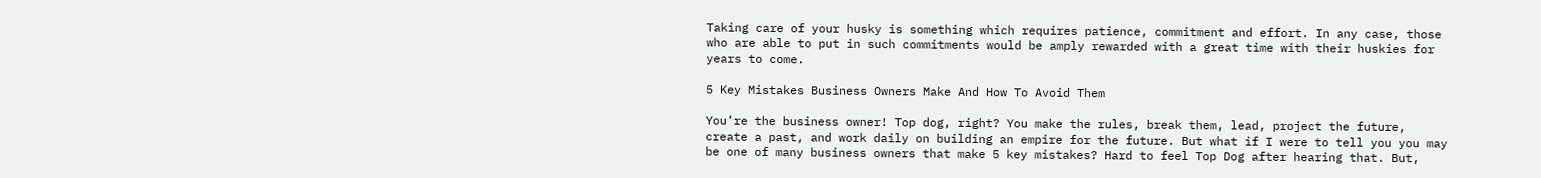Taking care of your husky is something which requires patience, commitment and effort. In any case, those who are able to put in such commitments would be amply rewarded with a great time with their huskies for years to come.

5 Key Mistakes Business Owners Make And How To Avoid Them

You’re the business owner! Top dog, right? You make the rules, break them, lead, project the future, create a past, and work daily on building an empire for the future. But what if I were to tell you you may be one of many business owners that make 5 key mistakes? Hard to feel Top Dog after hearing that. But,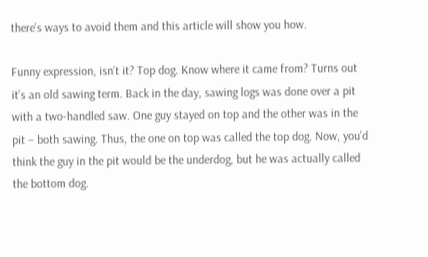there’s ways to avoid them and this article will show you how.

Funny expression, isn’t it? Top dog. Know where it came from? Turns out it’s an old sawing term. Back in the day, sawing logs was done over a pit with a two-handled saw. One guy stayed on top and the other was in the pit – both sawing. Thus, the one on top was called the top dog. Now, you’d think the guy in the pit would be the underdog, but he was actually called the bottom dog.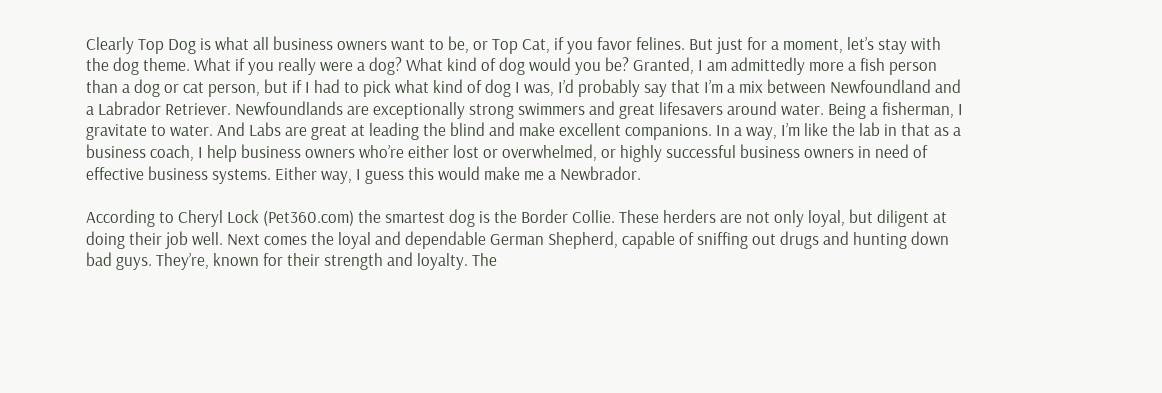Clearly Top Dog is what all business owners want to be, or Top Cat, if you favor felines. But just for a moment, let’s stay with the dog theme. What if you really were a dog? What kind of dog would you be? Granted, I am admittedly more a fish person than a dog or cat person, but if I had to pick what kind of dog I was, I’d probably say that I’m a mix between Newfoundland and a Labrador Retriever. Newfoundlands are exceptionally strong swimmers and great lifesavers around water. Being a fisherman, I gravitate to water. And Labs are great at leading the blind and make excellent companions. In a way, I’m like the lab in that as a business coach, I help business owners who’re either lost or overwhelmed, or highly successful business owners in need of effective business systems. Either way, I guess this would make me a Newbrador.

According to Cheryl Lock (Pet360.com) the smartest dog is the Border Collie. These herders are not only loyal, but diligent at doing their job well. Next comes the loyal and dependable German Shepherd, capable of sniffing out drugs and hunting down bad guys. They’re, known for their strength and loyalty. The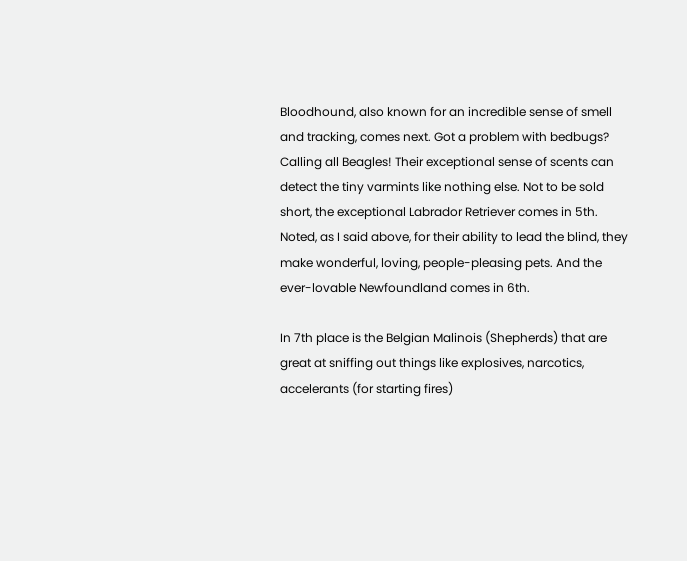Bloodhound, also known for an incredible sense of smell and tracking, comes next. Got a problem with bedbugs? Calling all Beagles! Their exceptional sense of scents can detect the tiny varmints like nothing else. Not to be sold short, the exceptional Labrador Retriever comes in 5th. Noted, as I said above, for their ability to lead the blind, they make wonderful, loving, people-pleasing pets. And the ever-lovable Newfoundland comes in 6th.

In 7th place is the Belgian Malinois (Shepherds) that are great at sniffing out things like explosives, narcotics, accelerants (for starting fires)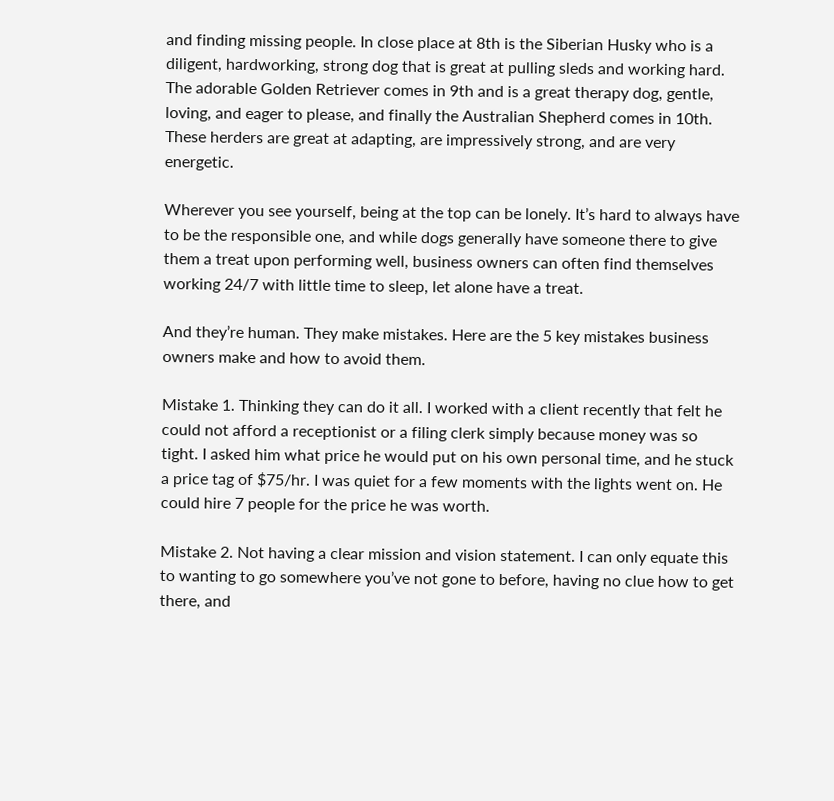and finding missing people. In close place at 8th is the Siberian Husky who is a diligent, hardworking, strong dog that is great at pulling sleds and working hard. The adorable Golden Retriever comes in 9th and is a great therapy dog, gentle, loving, and eager to please, and finally the Australian Shepherd comes in 10th. These herders are great at adapting, are impressively strong, and are very energetic.

Wherever you see yourself, being at the top can be lonely. It’s hard to always have to be the responsible one, and while dogs generally have someone there to give them a treat upon performing well, business owners can often find themselves working 24/7 with little time to sleep, let alone have a treat.

And they’re human. They make mistakes. Here are the 5 key mistakes business owners make and how to avoid them.

Mistake 1. Thinking they can do it all. I worked with a client recently that felt he could not afford a receptionist or a filing clerk simply because money was so tight. I asked him what price he would put on his own personal time, and he stuck a price tag of $75/hr. I was quiet for a few moments with the lights went on. He could hire 7 people for the price he was worth.

Mistake 2. Not having a clear mission and vision statement. I can only equate this to wanting to go somewhere you’ve not gone to before, having no clue how to get there, and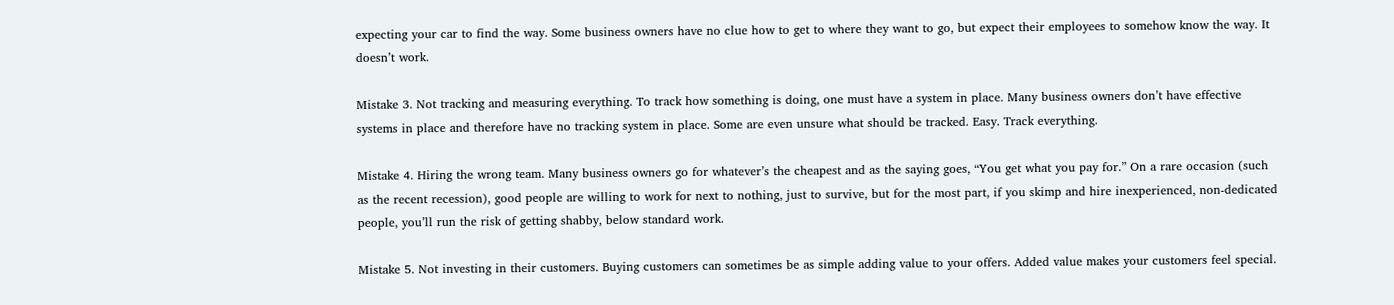expecting your car to find the way. Some business owners have no clue how to get to where they want to go, but expect their employees to somehow know the way. It doesn’t work.

Mistake 3. Not tracking and measuring everything. To track how something is doing, one must have a system in place. Many business owners don’t have effective systems in place and therefore have no tracking system in place. Some are even unsure what should be tracked. Easy. Track everything.

Mistake 4. Hiring the wrong team. Many business owners go for whatever’s the cheapest and as the saying goes, “You get what you pay for.” On a rare occasion (such as the recent recession), good people are willing to work for next to nothing, just to survive, but for the most part, if you skimp and hire inexperienced, non-dedicated people, you’ll run the risk of getting shabby, below standard work.

Mistake 5. Not investing in their customers. Buying customers can sometimes be as simple adding value to your offers. Added value makes your customers feel special.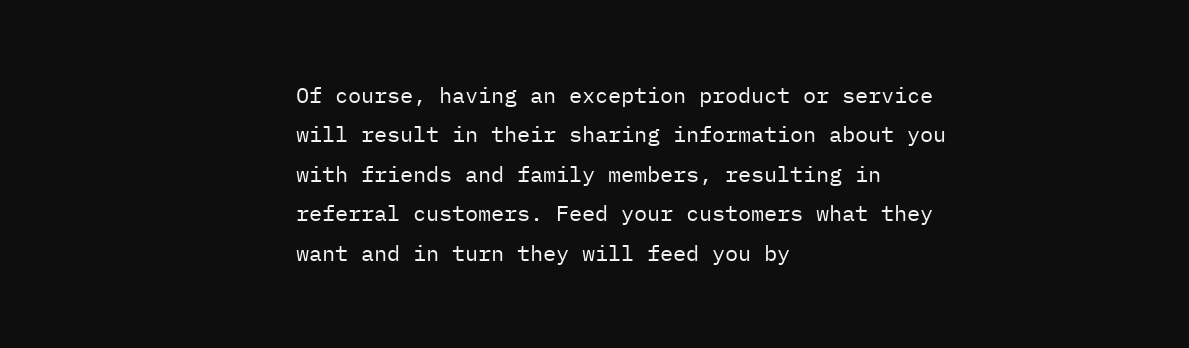Of course, having an exception product or service will result in their sharing information about you with friends and family members, resulting in referral customers. Feed your customers what they want and in turn they will feed you by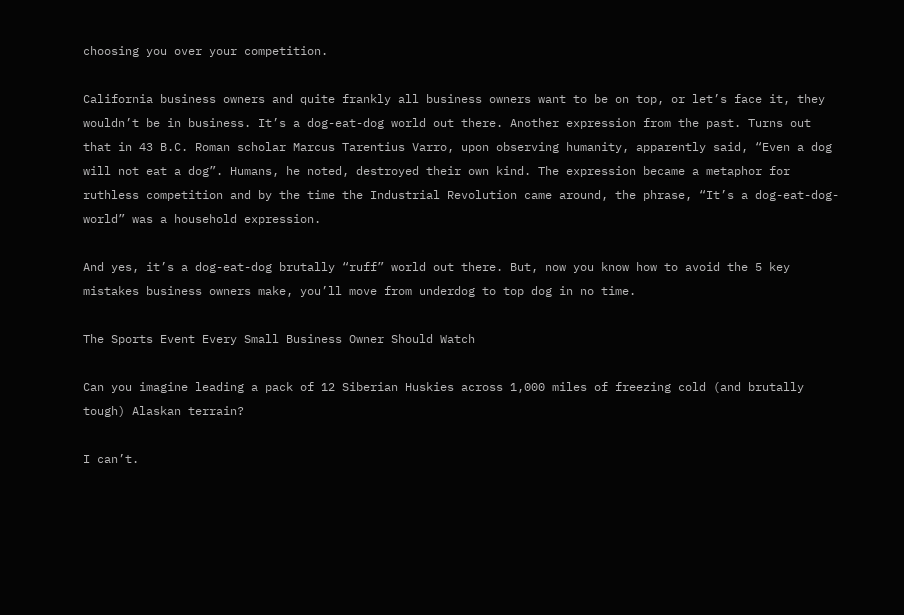choosing you over your competition.

California business owners and quite frankly all business owners want to be on top, or let’s face it, they wouldn’t be in business. It’s a dog-eat-dog world out there. Another expression from the past. Turns out that in 43 B.C. Roman scholar Marcus Tarentius Varro, upon observing humanity, apparently said, “Even a dog will not eat a dog”. Humans, he noted, destroyed their own kind. The expression became a metaphor for ruthless competition and by the time the Industrial Revolution came around, the phrase, “It’s a dog-eat-dog-world” was a household expression.

And yes, it’s a dog-eat-dog brutally “ruff” world out there. But, now you know how to avoid the 5 key mistakes business owners make, you’ll move from underdog to top dog in no time.

The Sports Event Every Small Business Owner Should Watch

Can you imagine leading a pack of 12 Siberian Huskies across 1,000 miles of freezing cold (and brutally tough) Alaskan terrain?

I can’t.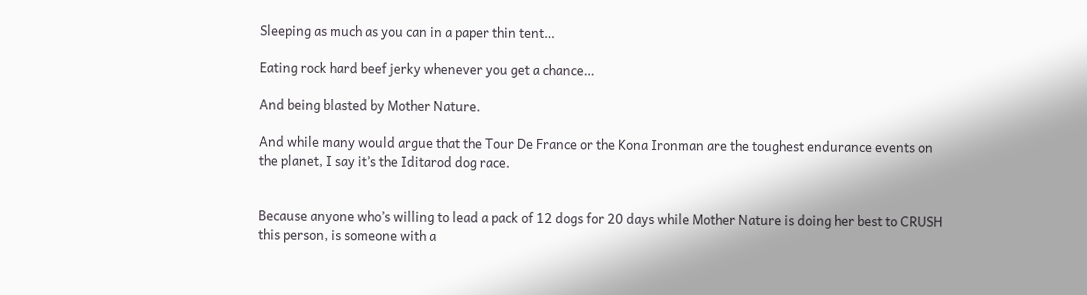Sleeping as much as you can in a paper thin tent…

Eating rock hard beef jerky whenever you get a chance…

And being blasted by Mother Nature.

And while many would argue that the Tour De France or the Kona Ironman are the toughest endurance events on the planet, I say it’s the Iditarod dog race.


Because anyone who’s willing to lead a pack of 12 dogs for 20 days while Mother Nature is doing her best to CRUSH this person, is someone with a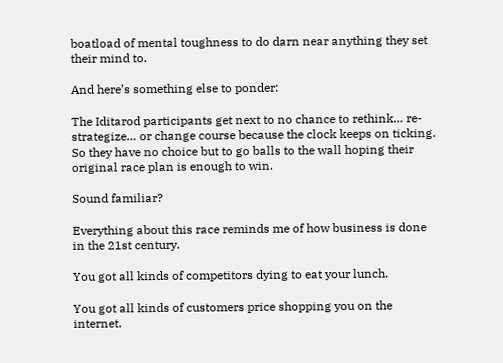boatload of mental toughness to do darn near anything they set their mind to.

And here’s something else to ponder:

The Iditarod participants get next to no chance to rethink… re-strategize… or change course because the clock keeps on ticking. So they have no choice but to go balls to the wall hoping their original race plan is enough to win.

Sound familiar?

Everything about this race reminds me of how business is done in the 21st century.

You got all kinds of competitors dying to eat your lunch.

You got all kinds of customers price shopping you on the internet.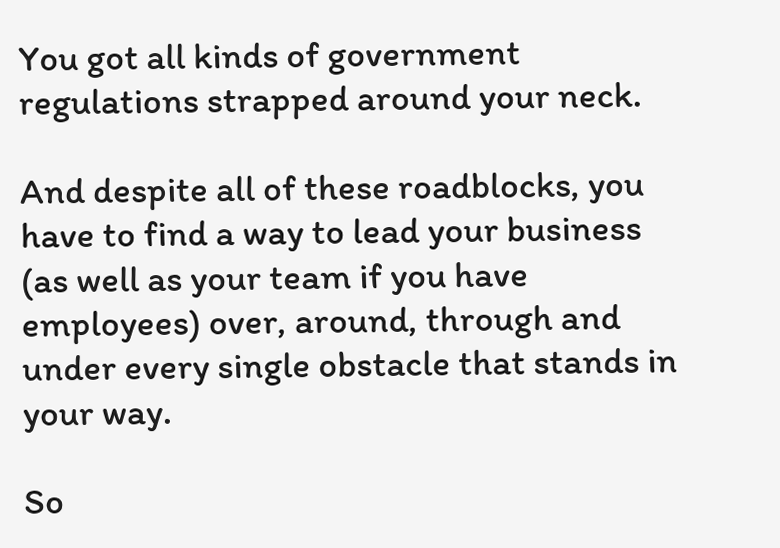You got all kinds of government regulations strapped around your neck.

And despite all of these roadblocks, you have to find a way to lead your business (as well as your team if you have employees) over, around, through and under every single obstacle that stands in your way.

So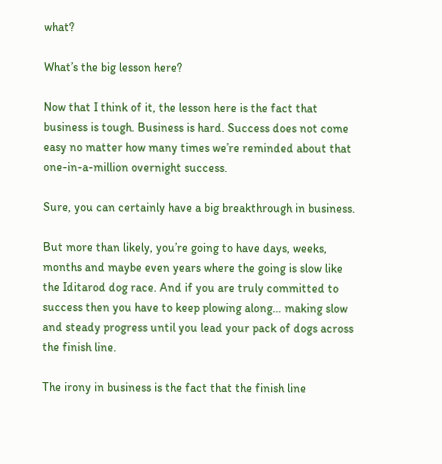what?

What’s the big lesson here?

Now that I think of it, the lesson here is the fact that business is tough. Business is hard. Success does not come easy no matter how many times we’re reminded about that one-in-a-million overnight success.

Sure, you can certainly have a big breakthrough in business.

But more than likely, you’re going to have days, weeks, months and maybe even years where the going is slow like the Iditarod dog race. And if you are truly committed to success then you have to keep plowing along… making slow and steady progress until you lead your pack of dogs across the finish line.

The irony in business is the fact that the finish line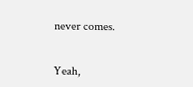never comes.


Yeah,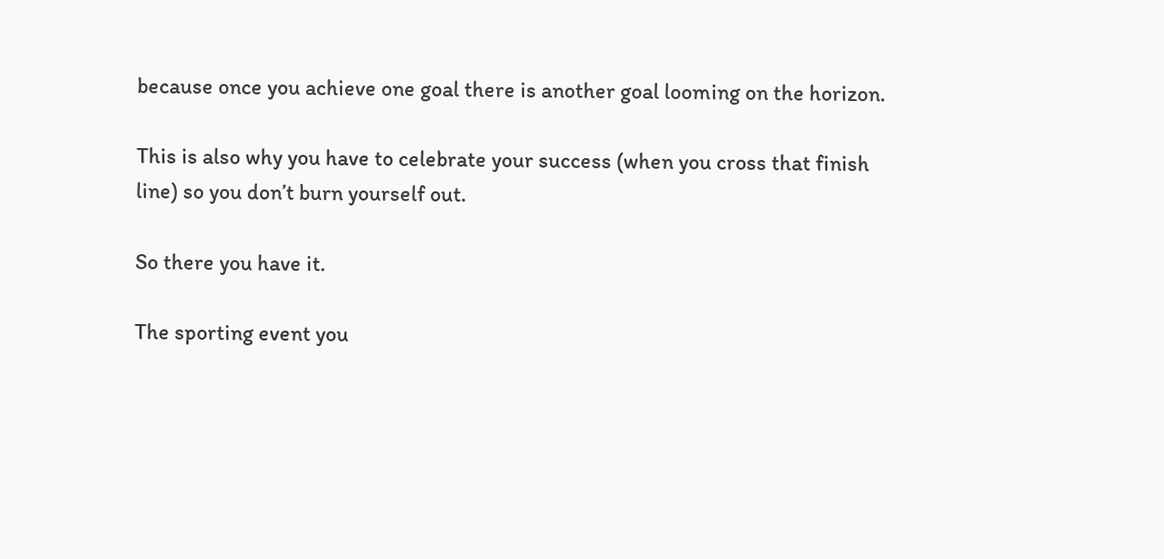because once you achieve one goal there is another goal looming on the horizon.

This is also why you have to celebrate your success (when you cross that finish line) so you don’t burn yourself out.

So there you have it.

The sporting event you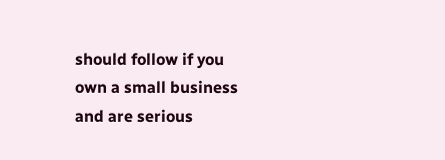should follow if you own a small business and are serious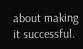about making it successful.